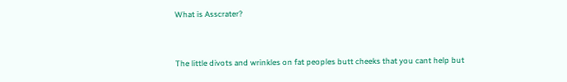What is Asscrater?


The little divots and wrinkles on fat peoples butt cheeks that you cant help but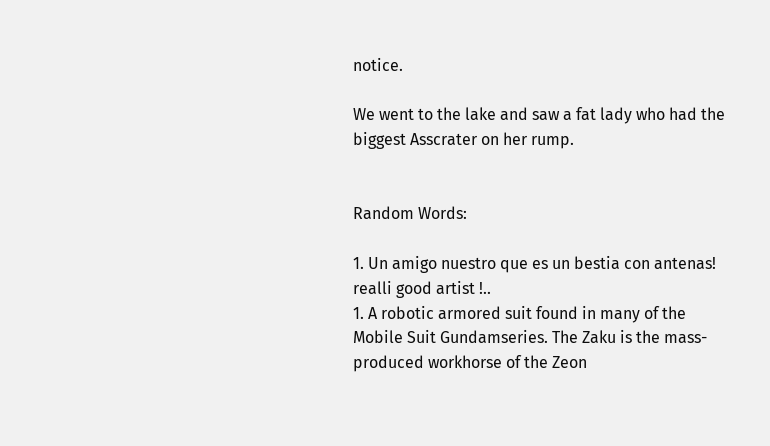notice.

We went to the lake and saw a fat lady who had the biggest Asscrater on her rump.


Random Words:

1. Un amigo nuestro que es un bestia con antenas! realli good artist !..
1. A robotic armored suit found in many of the Mobile Suit Gundamseries. The Zaku is the mass-produced workhorse of the Zeon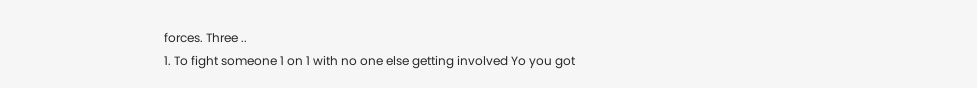forces. Three ..
1. To fight someone 1 on 1 with no one else getting involved Yo you got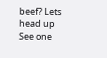beef? Lets head up See one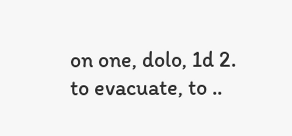on one, dolo, 1d 2. to evacuate, to ..